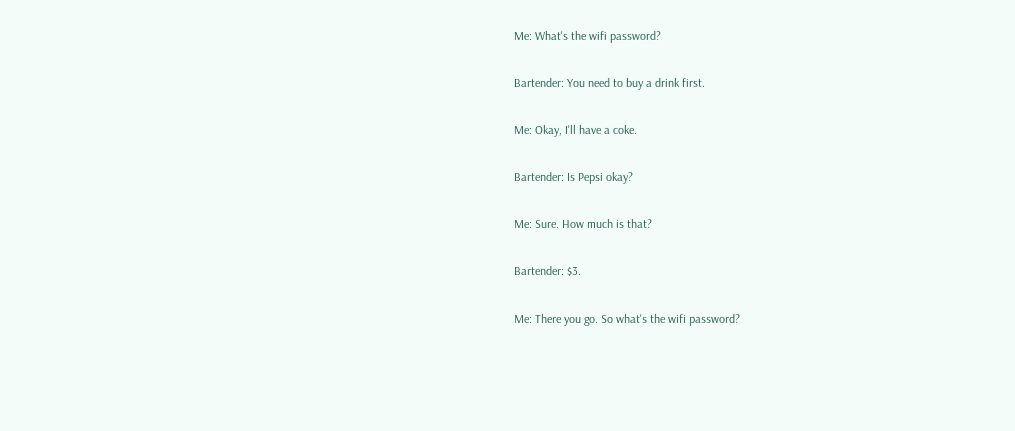Me: What's the wifi password?

Bartender: You need to buy a drink first.

Me: Okay, I'll have a coke.

Bartender: Is Pepsi okay?

Me: Sure. How much is that?

Bartender: $3.

Me: There you go. So what's the wifi password?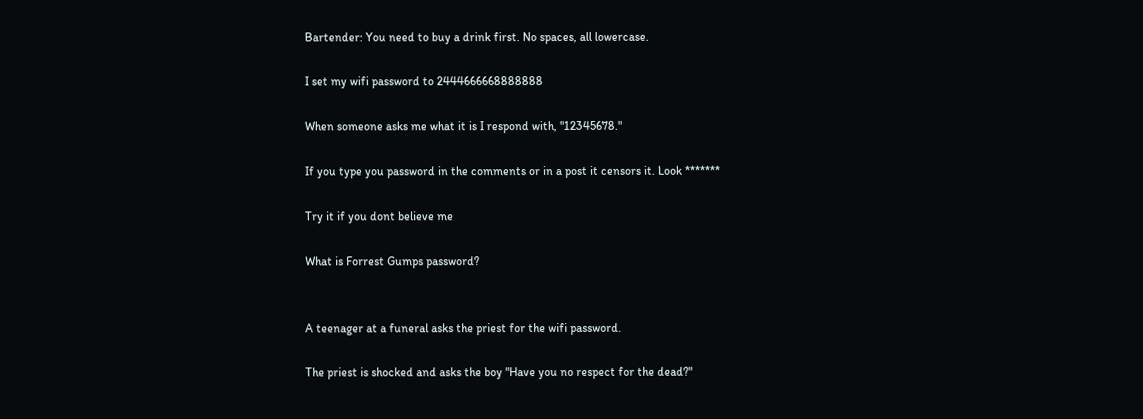Bartender: You need to buy a drink first. No spaces, all lowercase.

I set my wifi password to 2444666668888888

When someone asks me what it is I respond with, "12345678."

If you type you password in the comments or in a post it censors it. Look *******

Try it if you dont believe me

What is Forrest Gumps password?


A teenager at a funeral asks the priest for the wifi password.

The priest is shocked and asks the boy "Have you no respect for the dead?"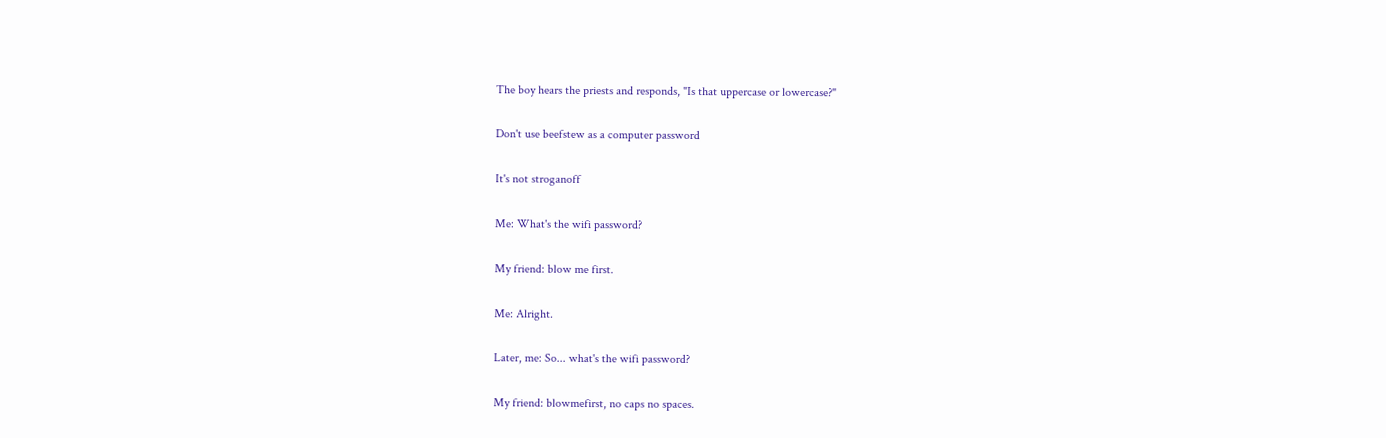The boy hears the priests and responds, "Is that uppercase or lowercase?"

Don't use beefstew as a computer password

It's not stroganoff

Me: What's the wifi password?

My friend: blow me first.

Me: Alright.

Later, me: So... what's the wifi password?

My friend: blowmefirst, no caps no spaces.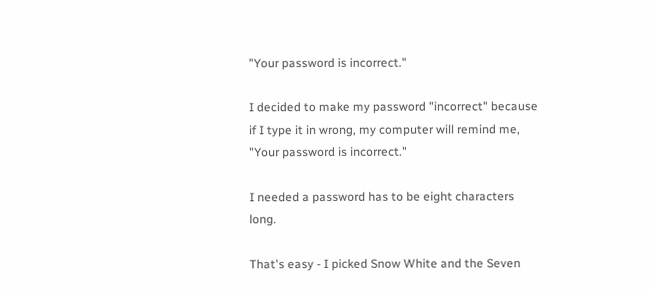"Your password is incorrect."

I decided to make my password "incorrect" because if I type it in wrong, my computer will remind me, "Your password is incorrect."

I needed a password has to be eight characters long.

That's easy - I picked Snow White and the Seven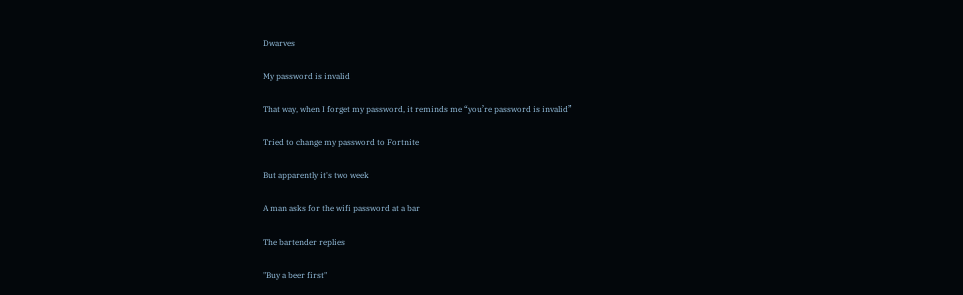Dwarves

My password is invalid

That way, when I forget my password, it reminds me “you’re password is invalid”

Tried to change my password to Fortnite

But apparently it's two week

A man asks for the wifi password at a bar

The bartender replies

"Buy a beer first"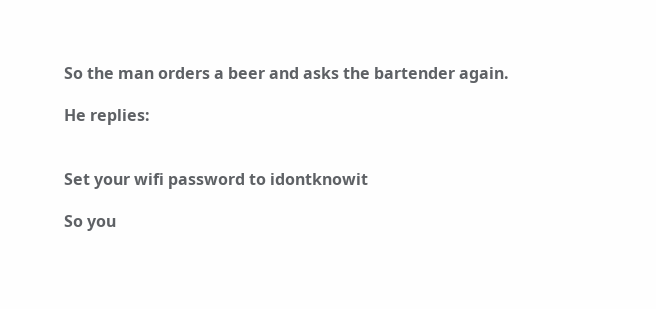So the man orders a beer and asks the bartender again.

He replies:


Set your wifi password to idontknowit

So you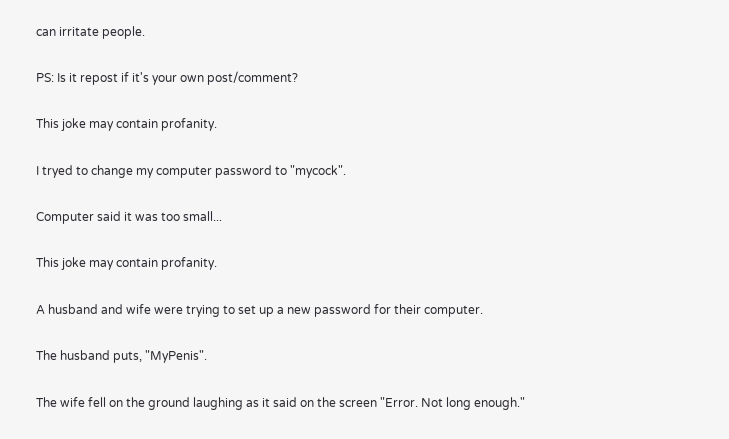can irritate people.

PS: Is it repost if it's your own post/comment?

This joke may contain profanity.

I tryed to change my computer password to "mycock".

Computer said it was too small...

This joke may contain profanity.

A husband and wife were trying to set up a new password for their computer.

The husband puts, "MyPenis".

The wife fell on the ground laughing as it said on the screen "Error. Not long enough."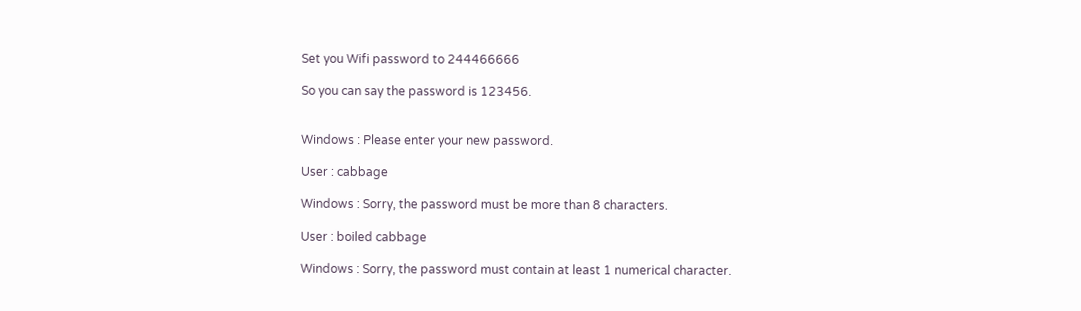Set you Wifi password to 244466666

So you can say the password is 123456.


Windows : Please enter your new password.

User : cabbage

Windows : Sorry, the password must be more than 8 characters.

User : boiled cabbage

Windows : Sorry, the password must contain at least 1 numerical character.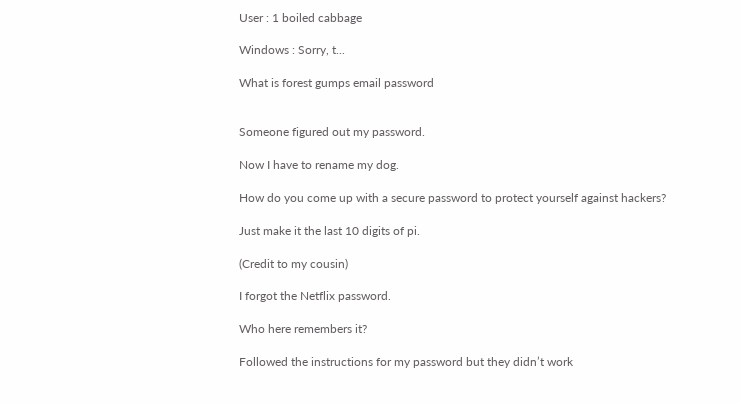User : 1 boiled cabbage

Windows : Sorry, t...

What is forest gumps email password


Someone figured out my password.

Now I have to rename my dog.

How do you come up with a secure password to protect yourself against hackers?

Just make it the last 10 digits of pi.

(Credit to my cousin)

I forgot the Netflix password.

Who here remembers it?

Followed the instructions for my password but they didn’t work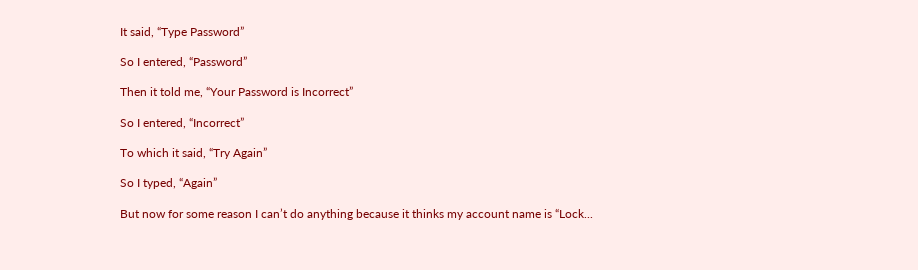It said, “Type Password”

So I entered, “Password”

Then it told me, “Your Password is Incorrect”

So I entered, “Incorrect”

To which it said, “Try Again”

So I typed, “Again”

But now for some reason I can’t do anything because it thinks my account name is “Lock...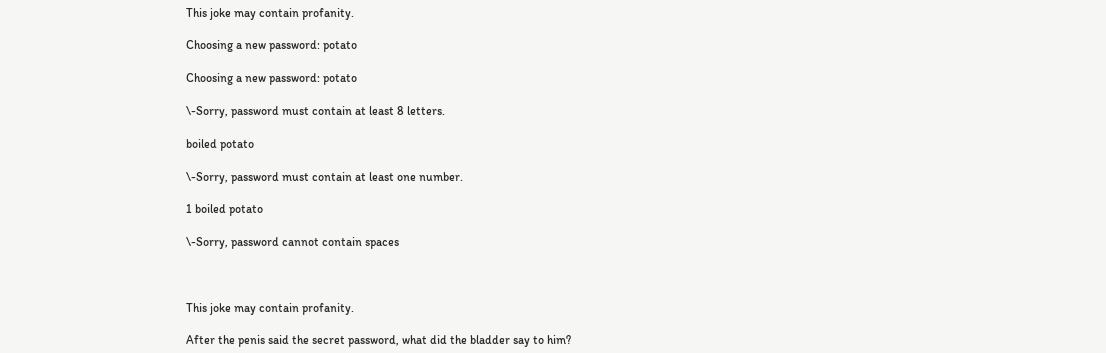This joke may contain profanity.

Choosing a new password: potato

Choosing a new password: potato

\-Sorry, password must contain at least 8 letters.

boiled potato

\-Sorry, password must contain at least one number.

1 boiled potato

\-Sorry, password cannot contain spaces



This joke may contain profanity.

After the penis said the secret password, what did the bladder say to him?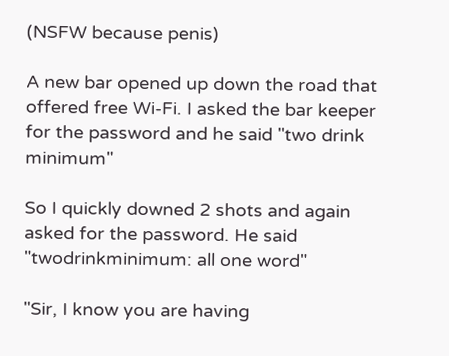(NSFW because penis)

A new bar opened up down the road that offered free Wi-Fi. I asked the bar keeper for the password and he said "two drink minimum"

So I quickly downed 2 shots and again asked for the password. He said "twodrinkminimum: all one word"

"Sir, I know you are having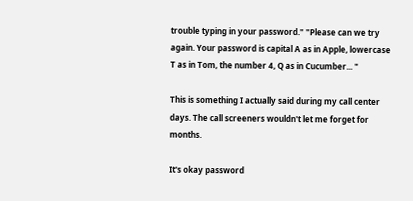trouble typing in your password." "Please can we try again. Your password is capital A as in Apple, lowercase T as in Tom, the number 4, Q as in Cucumber... "

This is something I actually said during my call center days. The call screeners wouldn't let me forget for months.

It's okay password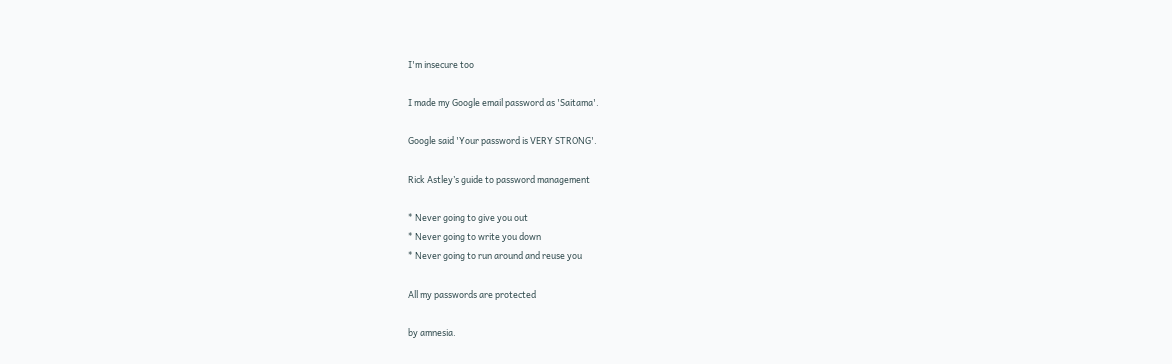I'm insecure too

I made my Google email password as 'Saitama'.

Google said 'Your password is VERY STRONG'.

Rick Astley’s guide to password management

* Never going to give you out
* Never going to write you down
* Never going to run around and reuse you

All my passwords are protected

by amnesia.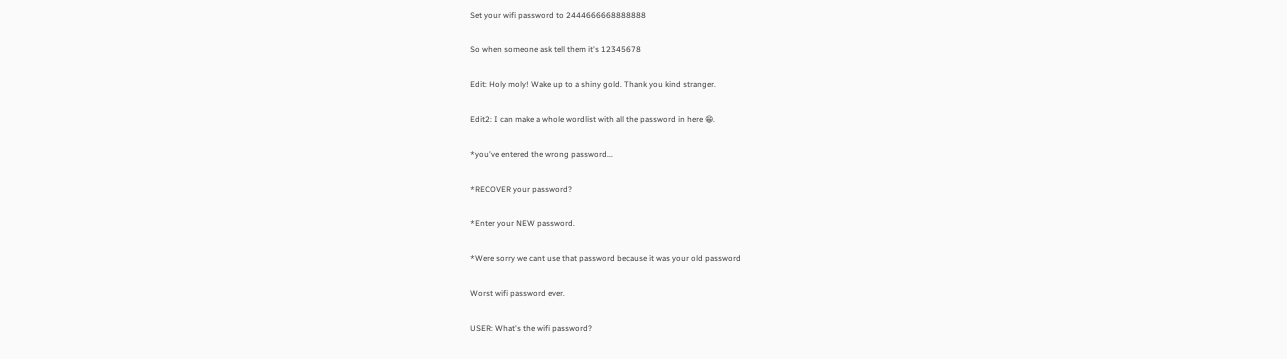Set your wifi password to 2444666668888888

So when someone ask tell them it's 12345678

Edit: Holy moly! Wake up to a shiny gold. Thank you kind stranger.

Edit2: I can make a whole wordlist with all the password in here 😁.

*you've entered the wrong password...

*RECOVER your password?

*Enter your NEW password.

*Were sorry we cant use that password because it was your old password

Worst wifi password ever.

USER: What's the wifi password?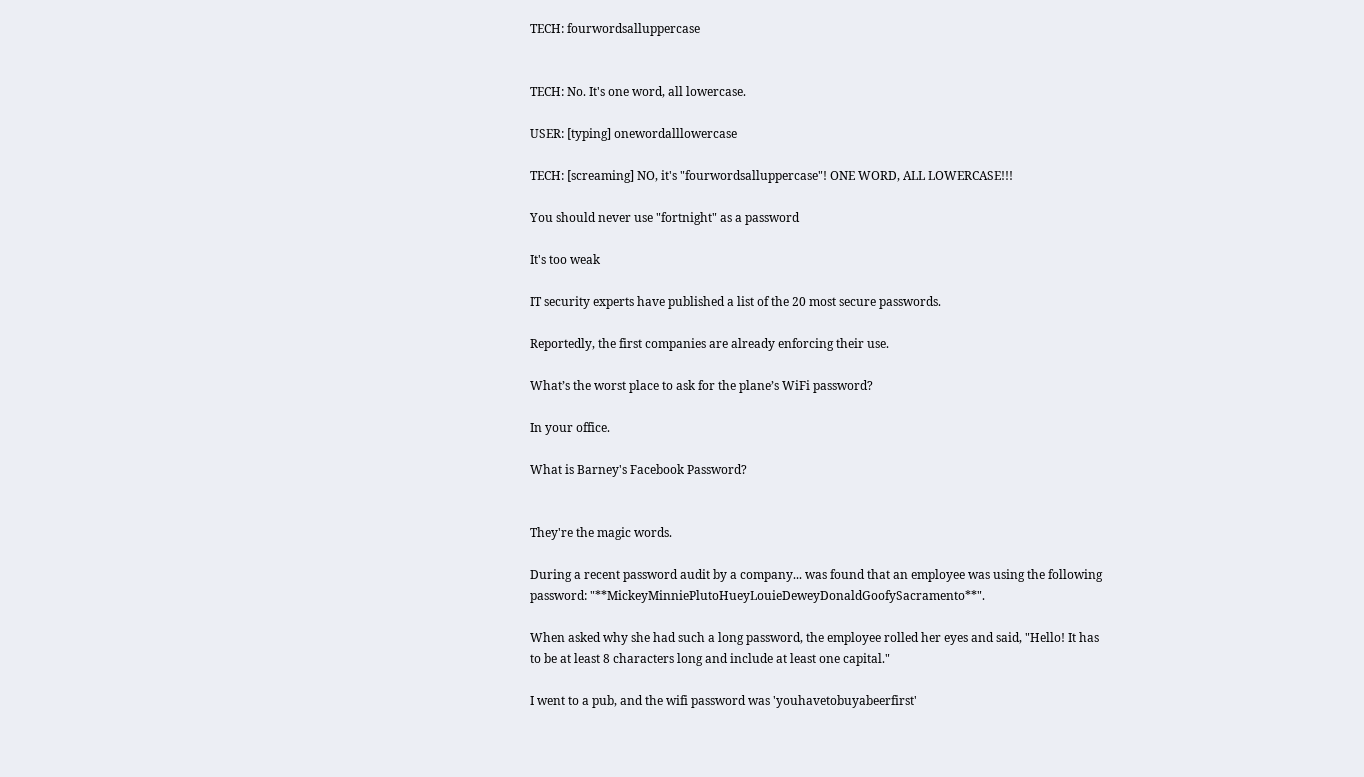TECH: fourwordsalluppercase


TECH: No. It's one word, all lowercase.

USER: [typing] onewordalllowercase

TECH: [screaming] NO, it's "fourwordsalluppercase"! ONE WORD, ALL LOWERCASE!!!

You should never use "fortnight" as a password

It's too weak

IT security experts have published a list of the 20 most secure passwords.

Reportedly, the first companies are already enforcing their use.

What’s the worst place to ask for the plane’s WiFi password?

In your office.

What is Barney's Facebook Password?


They're the magic words.

During a recent password audit by a company... was found that an employee was using the following password: "**MickeyMinniePlutoHueyLouieDeweyDonaldGoofySacramento**".

When asked why she had such a long password, the employee rolled her eyes and said, "Hello! It has to be at least 8 characters long and include at least one capital."

I went to a pub, and the wifi password was 'youhavetobuyabeerfirst'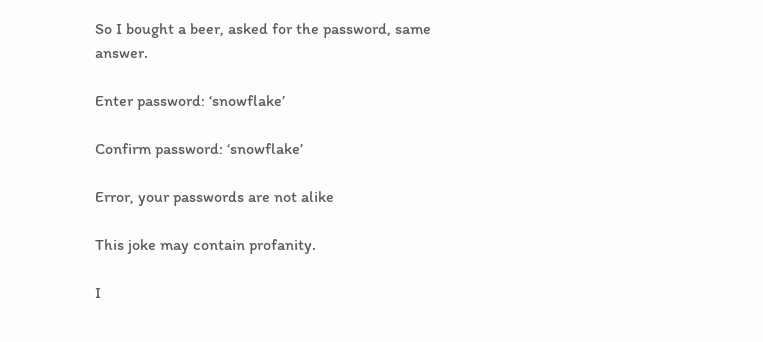So I bought a beer, asked for the password, same answer.

Enter password: ‘snowflake’

Confirm password: ‘snowflake’

Error, your passwords are not alike

This joke may contain profanity.

I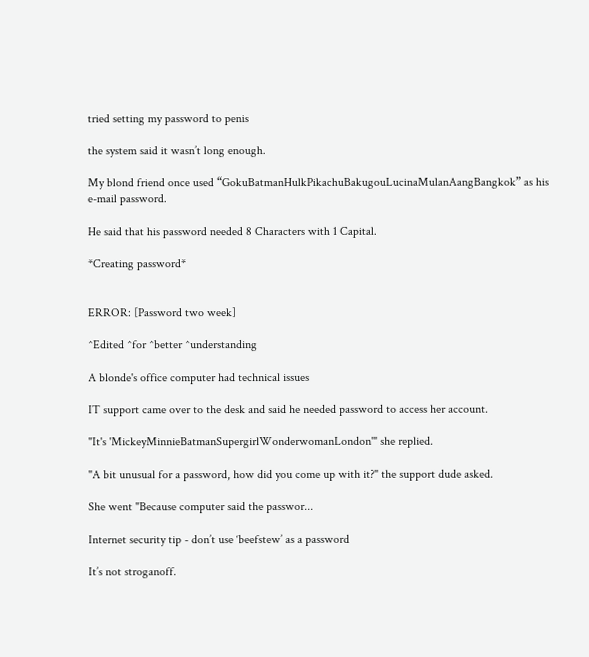tried setting my password to penis

the system said it wasn’t long enough.

My blond friend once used “GokuBatmanHulkPikachuBakugouLucinaMulanAangBangkok” as his e-mail password.

He said that his password needed 8 Characters with 1 Capital.

*Creating password*


ERROR: [Password two week]

^Edited ^for ^better ^understanding

A blonde's office computer had technical issues

IT support came over to the desk and said he needed password to access her account.

"It's 'MickeyMinnieBatmanSupergirlWonderwomanLondon'" she replied.

"A bit unusual for a password, how did you come up with it?" the support dude asked.

She went "Because computer said the passwor...

Internet security tip - don’t use ‘beefstew’ as a password

It’s not stroganoff.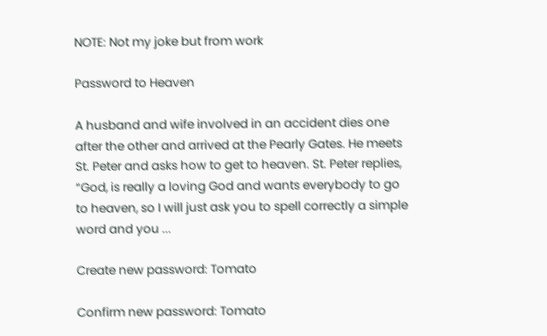NOTE: Not my joke but from work

Password to Heaven

A husband and wife involved in an accident dies one after the other and arrived at the Pearly Gates. He meets St. Peter and asks how to get to heaven. St. Peter replies, “God, is really a loving God and wants everybody to go to heaven, so I will just ask you to spell correctly a simple word and you ...

Create new password: Tomato

Confirm new password: Tomato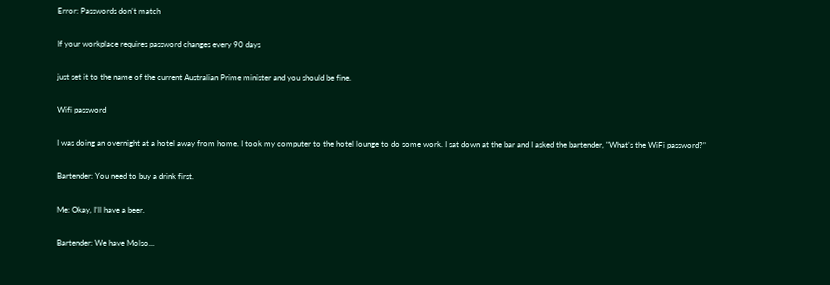Error: Passwords don’t match

If your workplace requires password changes every 90 days

just set it to the name of the current Australian Prime minister and you should be fine.

Wifi password

I was doing an overnight at a hotel away from home. I took my computer to the hotel lounge to do some work. I sat down at the bar and I asked the bartender, "What’s the WiFi password?"

Bartender: You need to buy a drink first.

Me: Okay, I’ll have a beer.

Bartender: We have Molso...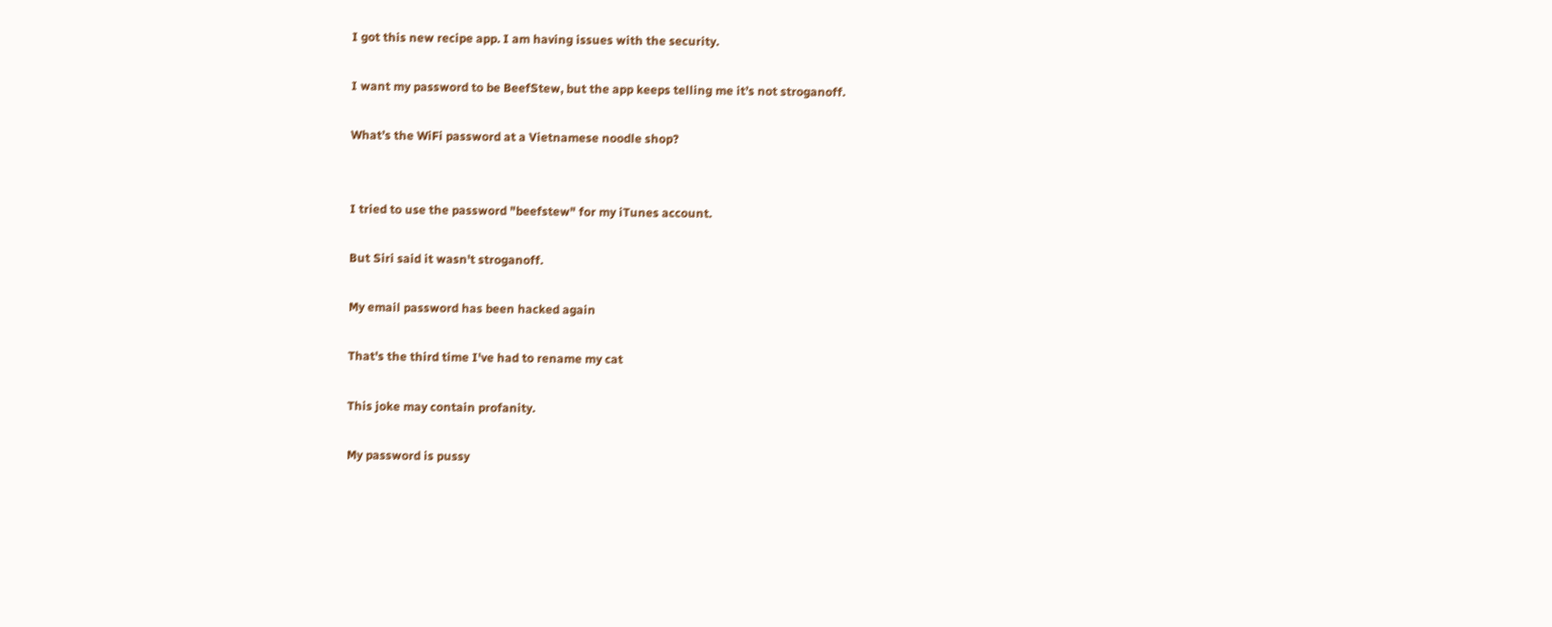I got this new recipe app. I am having issues with the security.

I want my password to be BeefStew, but the app keeps telling me it’s not stroganoff.

What’s the WiFi password at a Vietnamese noodle shop?


I tried to use the password "beefstew" for my iTunes account.

But Siri said it wasn't stroganoff.

My email password has been hacked again

That's the third time I've had to rename my cat

This joke may contain profanity.

My password is pussy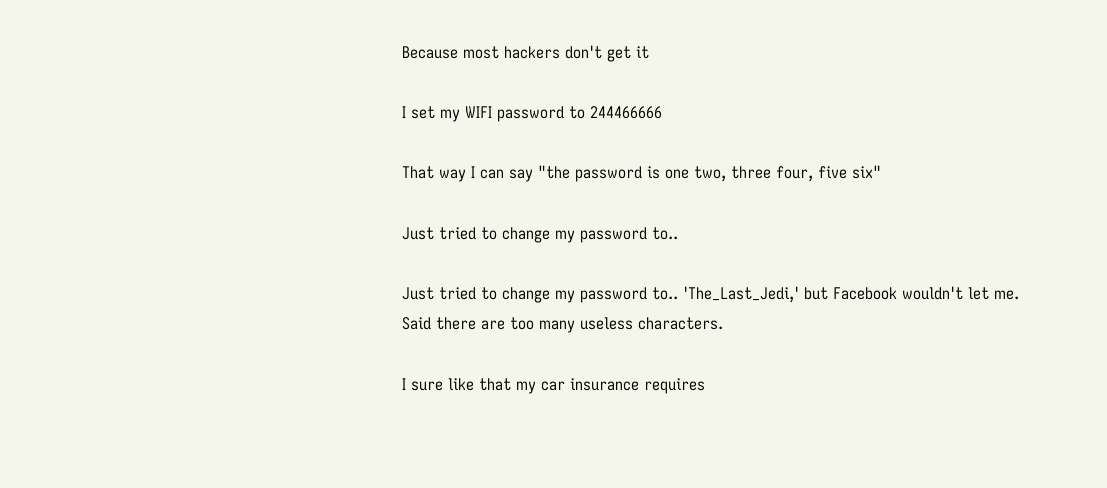Because most hackers don't get it

I set my WIFI password to 244466666

That way I can say "the password is one two, three four, five six"

Just tried to change my password to..

Just tried to change my password to.. 'The_Last_Jedi,' but Facebook wouldn't let me. Said there are too many useless characters.

I sure like that my car insurance requires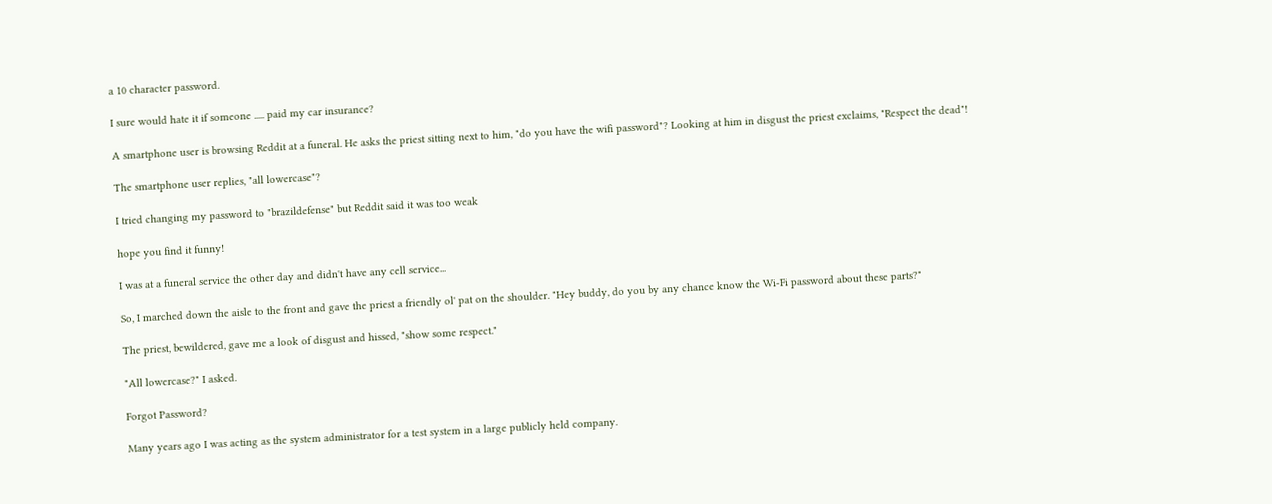a 10 character password.

I sure would hate it if someone ..... paid my car insurance?

A smartphone user is browsing Reddit at a funeral. He asks the priest sitting next to him, "do you have the wifi password"? Looking at him in disgust the priest exclaims, "Respect the dead"!

The smartphone user replies, "all lowercase"?

I tried changing my password to "brazildefense" but Reddit said it was too weak

hope you find it funny!

I was at a funeral service the other day and didn't have any cell service...

So, I marched down the aisle to the front and gave the priest a friendly ol' pat on the shoulder. "Hey buddy, do you by any chance know the Wi-Fi password about these parts?"

The priest, bewildered, gave me a look of disgust and hissed, "show some respect."

"All lowercase?" I asked.

Forgot Password?

Many years ago I was acting as the system administrator for a test system in a large publicly held company.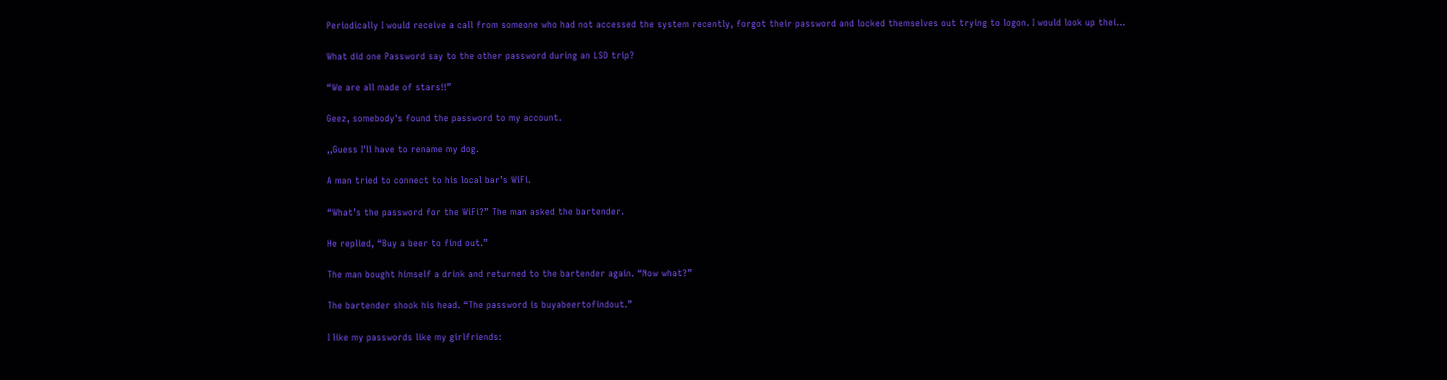Periodically I would receive a call from someone who had not accessed the system recently, forgot their password and locked themselves out trying to logon. I would look up thei...

What did one Password say to the other password during an LSD trip?

“We are all made of stars!!”

Geez, somebody's found the password to my account.

,,Guess I'll have to rename my dog.

A man tried to connect to his local bar’s WiFi.

“What’s the password for the WiFi?” The man asked the bartender.

He replied, “Buy a beer to find out.”

The man bought himself a drink and returned to the bartender again. “Now what?”

The bartender shook his head. “The password is buyabeertofindout.”

I like my passwords like my girlfriends: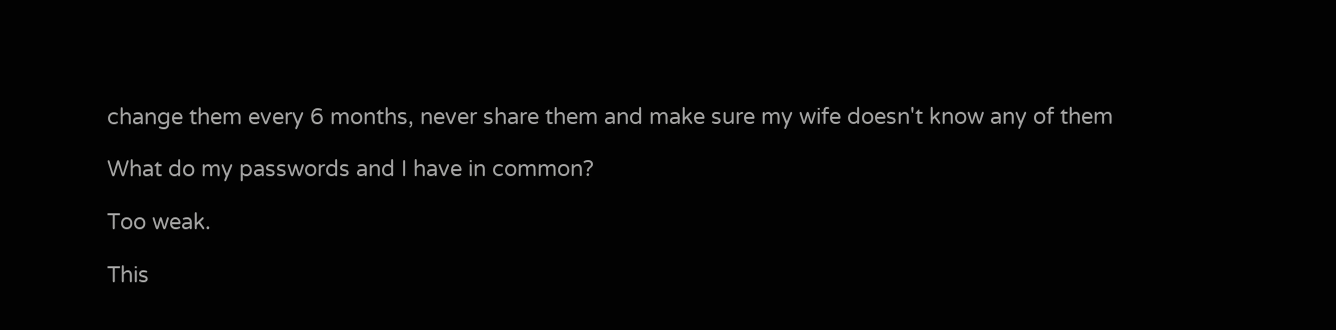change them every 6 months, never share them and make sure my wife doesn't know any of them

What do my passwords and I have in common?

Too weak.

This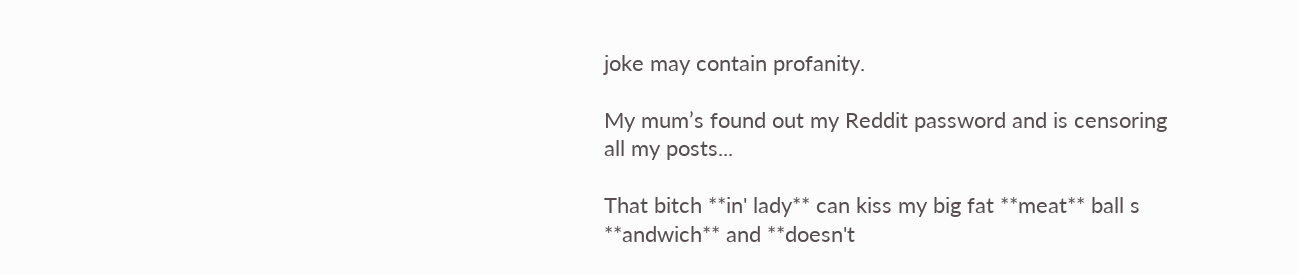joke may contain profanity.

My mum’s found out my Reddit password and is censoring all my posts...

That bitch **in' lady** can kiss my big fat **meat** ball s **andwich** and **doesn't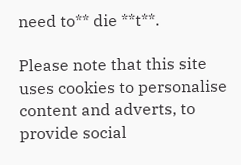need to** die **t**.

Please note that this site uses cookies to personalise content and adverts, to provide social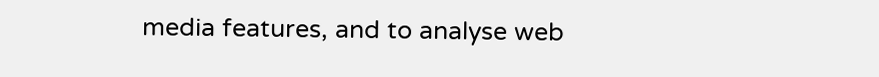media features, and to analyse web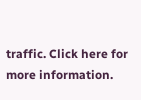traffic. Click here for more information.